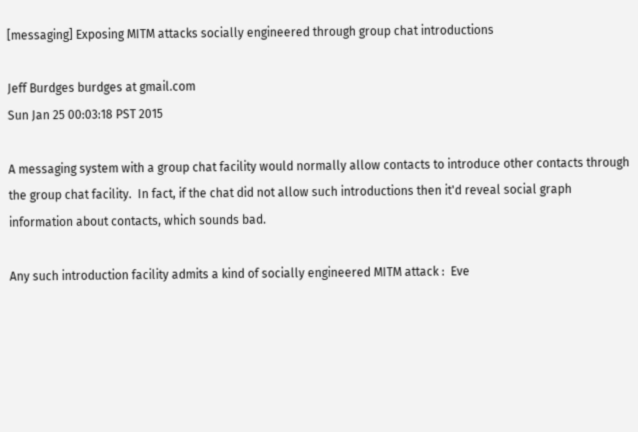[messaging] Exposing MITM attacks socially engineered through group chat introductions

Jeff Burdges burdges at gmail.com
Sun Jan 25 00:03:18 PST 2015

A messaging system with a group chat facility would normally allow contacts to introduce other contacts through the group chat facility.  In fact, if the chat did not allow such introductions then it'd reveal social graph information about contacts, which sounds bad.

Any such introduction facility admits a kind of socially engineered MITM attack :  Eve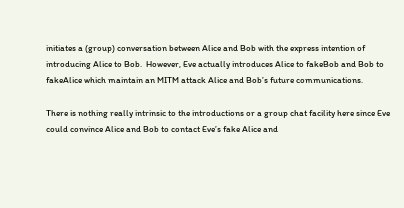initiates a (group) conversation between Alice and Bob with the express intention of introducing Alice to Bob.  However, Eve actually introduces Alice to fakeBob and Bob to fakeAlice which maintain an MITM attack Alice and Bob’s future communications.

There is nothing really intrinsic to the introductions or a group chat facility here since Eve could convince Alice and Bob to contact Eve’s fake Alice and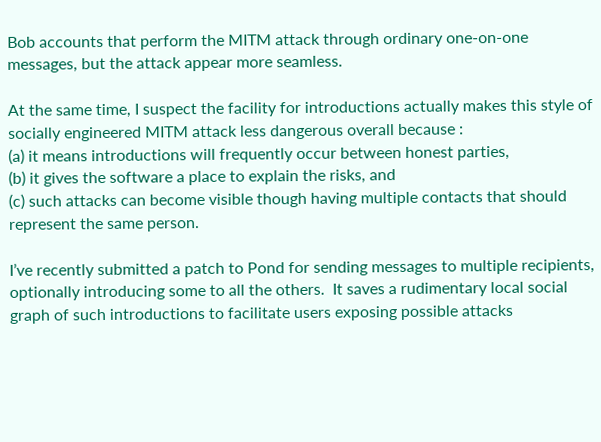Bob accounts that perform the MITM attack through ordinary one-on-one messages, but the attack appear more seamless.

At the same time, I suspect the facility for introductions actually makes this style of socially engineered MITM attack less dangerous overall because :
(a) it means introductions will frequently occur between honest parties,
(b) it gives the software a place to explain the risks, and
(c) such attacks can become visible though having multiple contacts that should represent the same person.

I’ve recently submitted a patch to Pond for sending messages to multiple recipients, optionally introducing some to all the others.  It saves a rudimentary local social graph of such introductions to facilitate users exposing possible attacks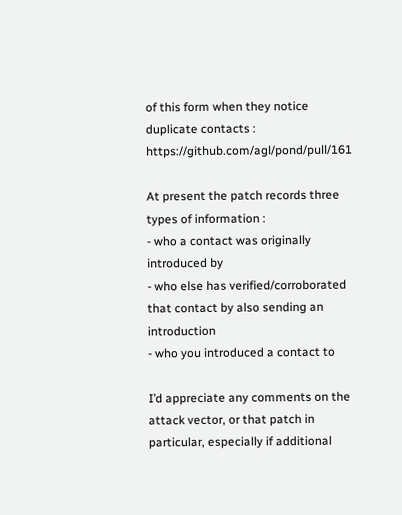of this form when they notice duplicate contacts :  https://github.com/agl/pond/pull/161

At present the patch records three types of information :
- who a contact was originally introduced by
- who else has verified/corroborated that contact by also sending an introduction
- who you introduced a contact to

I’d appreciate any comments on the attack vector, or that patch in particular, especially if additional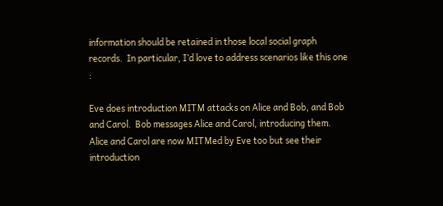information should be retained in those local social graph records.  In particular, I’d love to address scenarios like this one :

Eve does introduction MITM attacks on Alice and Bob, and Bob and Carol.  Bob messages Alice and Carol, introducing them.  Alice and Carol are now MITMed by Eve too but see their introduction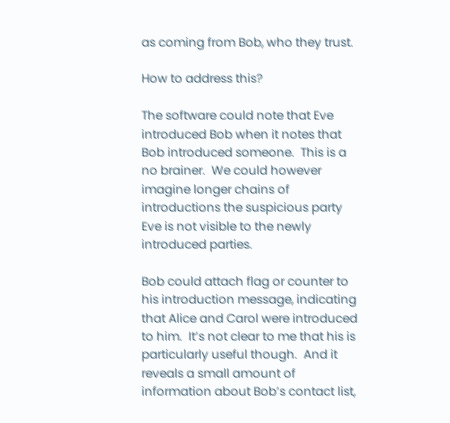as coming from Bob, who they trust.

How to address this?

The software could note that Eve introduced Bob when it notes that Bob introduced someone.  This is a no brainer.  We could however imagine longer chains of introductions the suspicious party Eve is not visible to the newly introduced parties.

Bob could attach flag or counter to his introduction message, indicating that Alice and Carol were introduced to him.  It’s not clear to me that his is particularly useful though.  And it reveals a small amount of information about Bob’s contact list,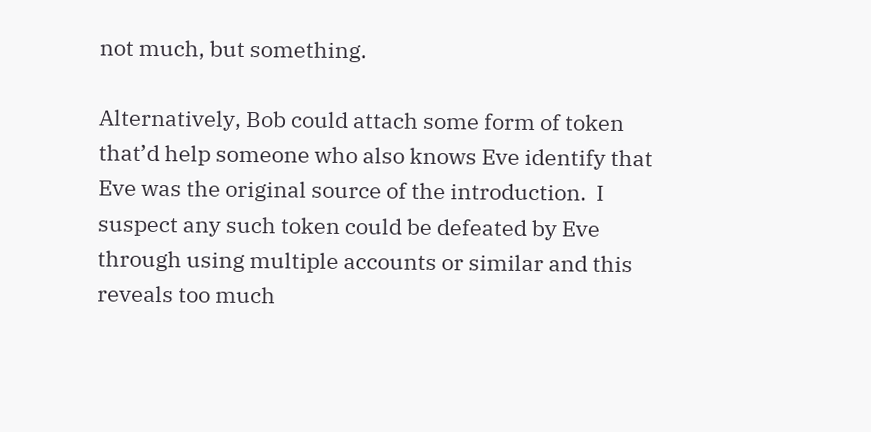not much, but something.

Alternatively, Bob could attach some form of token that’d help someone who also knows Eve identify that Eve was the original source of the introduction.  I suspect any such token could be defeated by Eve through using multiple accounts or similar and this reveals too much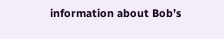information about Bob’s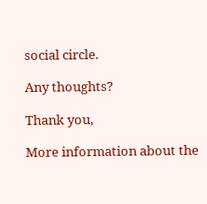social circle.

Any thoughts?

Thank you,

More information about the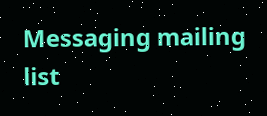Messaging mailing list